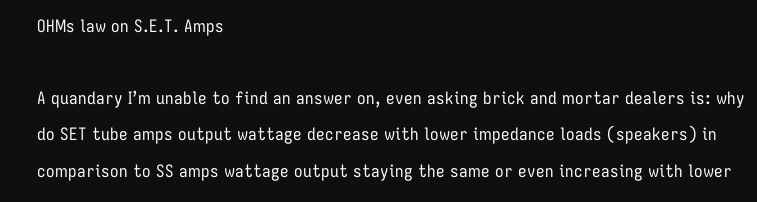OHMs law on S.E.T. Amps

A quandary I’m unable to find an answer on, even asking brick and mortar dealers is: why do SET tube amps output wattage decrease with lower impedance loads (speakers) in comparison to SS amps wattage output staying the same or even increasing with lower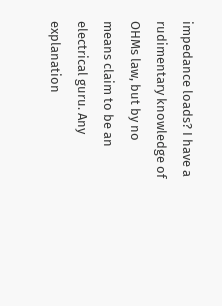impedance loads? I have a rudimentary knowledge of OHMs law, but by no means claim to be an electrical guru. Any explanation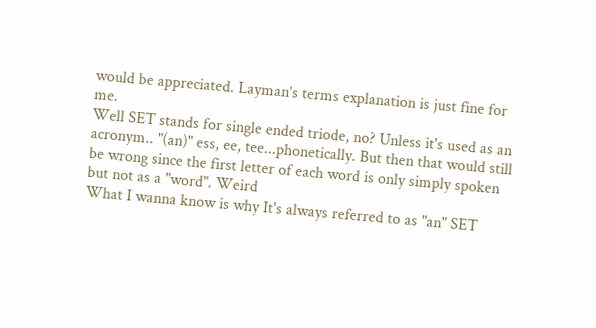would be appreciated. Layman’s terms explanation is just fine for me.
Well SET stands for single ended triode, no? Unless it's used as an acronym.. "(an)" ess, ee, tee...phonetically. But then that would still be wrong since the first letter of each word is only simply spoken but not as a "word". Weird
What I wanna know is why It's always referred to as "an" SET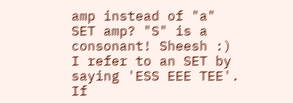amp instead of "a" SET amp? "S" is a consonant! Sheesh :)
I refer to an SET by saying 'ESS EEE TEE'. If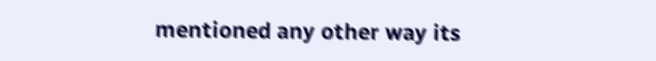mentioned any other way its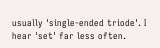usually 'single-ended triode'. I hear 'set' far less often.